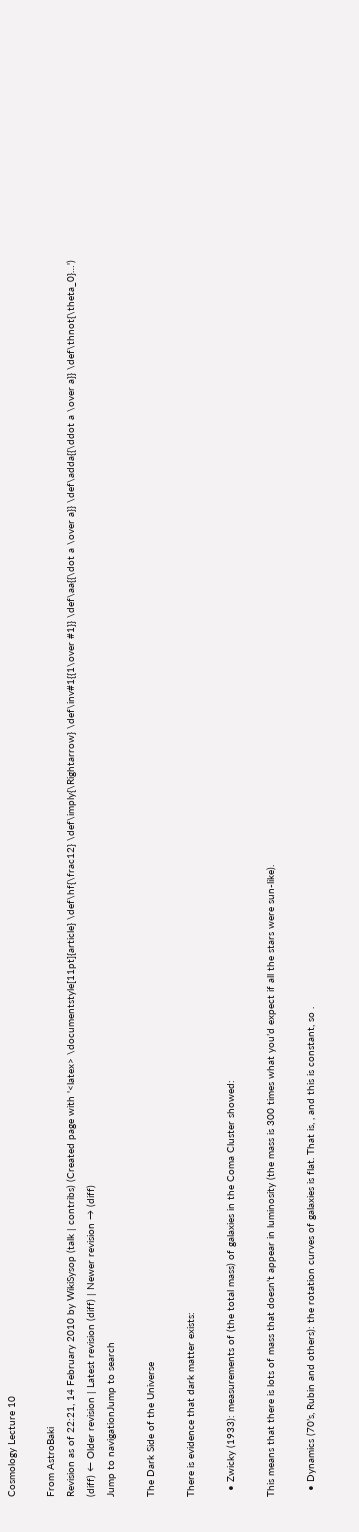Cosmology Lecture 10

From AstroBaki
Revision as of 22:21, 14 February 2010 by WikiSysop (talk | contribs) (Created page with '<latex> \documentstyle[11pt]{article} \def\hf{\frac12} \def\imply{\Rightarrow} \def\inv#1{{1\over #1}} \def\aa{{\dot a \over a}} \def\adda{{\ddot a \over a}} \def\thnot{\theta_0}…')
(diff) ← Older revision | Latest revision (diff) | Newer revision → (diff)
Jump to navigationJump to search

The Dark Side of the Universe

There is evidence that dark matter exists:

  • Zwicky (1933): measurements of (the total mass) of galaxies in the Coma Cluster showed:

This means that there is lots of mass that doesn’t appear in luminosity (the mass is 300 times what you’d expect if all the stars were sun-like).

  • Dynamics (70’s, Rubin and others): the rotation curves of galaxies is flat. That is, , and this is constant, so .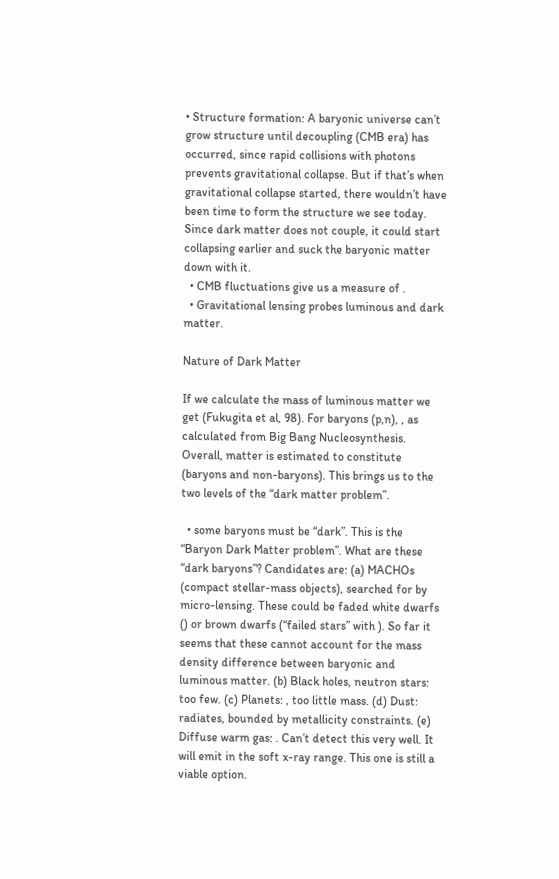• Structure formation: A baryonic universe can’t grow structure until decoupling (CMB era) has occurred, since rapid collisions with photons prevents gravitational collapse. But if that’s when gravitational collapse started, there wouldn’t have been time to form the structure we see today. Since dark matter does not couple, it could start collapsing earlier and suck the baryonic matter down with it.
  • CMB fluctuations give us a measure of .
  • Gravitational lensing probes luminous and dark matter.

Nature of Dark Matter

If we calculate the mass of luminous matter we get (Fukugita et al, 98). For baryons (p,n), , as calculated from Big Bang Nucleosynthesis. Overall, matter is estimated to constitute (baryons and non-baryons). This brings us to the two levels of the “dark matter problem”.

  • some baryons must be “dark”. This is the “Baryon Dark Matter problem”. What are these “dark baryons”? Candidates are: (a) MACHOs (compact stellar-mass objects), searched for by micro-lensing. These could be faded white dwarfs () or brown dwarfs (“failed stars” with ). So far it seems that these cannot account for the mass density difference between baryonic and luminous matter. (b) Black holes, neutron stars: too few. (c) Planets: , too little mass. (d) Dust: radiates, bounded by metallicity constraints. (e) Diffuse warm gas: . Can’t detect this very well. It will emit in the soft x-ray range. This one is still a viable option.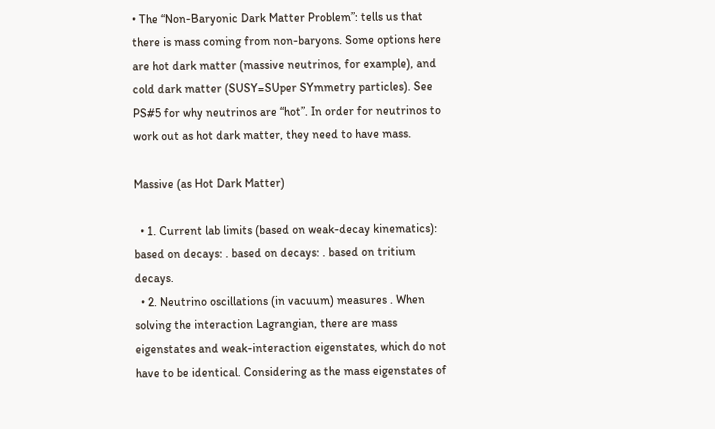• The “Non-Baryonic Dark Matter Problem”: tells us that there is mass coming from non-baryons. Some options here are hot dark matter (massive neutrinos, for example), and cold dark matter (SUSY=SUper SYmmetry particles). See PS#5 for why neutrinos are “hot”. In order for neutrinos to work out as hot dark matter, they need to have mass.

Massive (as Hot Dark Matter)

  • 1. Current lab limits (based on weak-decay kinematics): based on decays: . based on decays: . based on tritium decays.
  • 2. Neutrino oscillations (in vacuum) measures . When solving the interaction Lagrangian, there are mass eigenstates and weak-interaction eigenstates, which do not have to be identical. Considering as the mass eigenstates of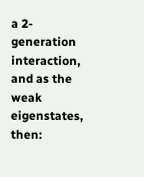a 2-generation interaction, and as the weak eigenstates, then: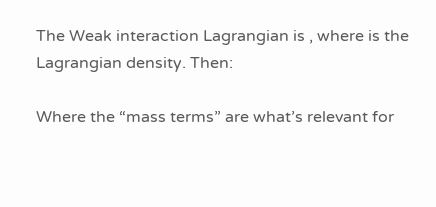The Weak interaction Lagrangian is , where is the Lagrangian density. Then:

Where the “mass terms” are what’s relevant for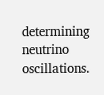determining neutrino oscillations.